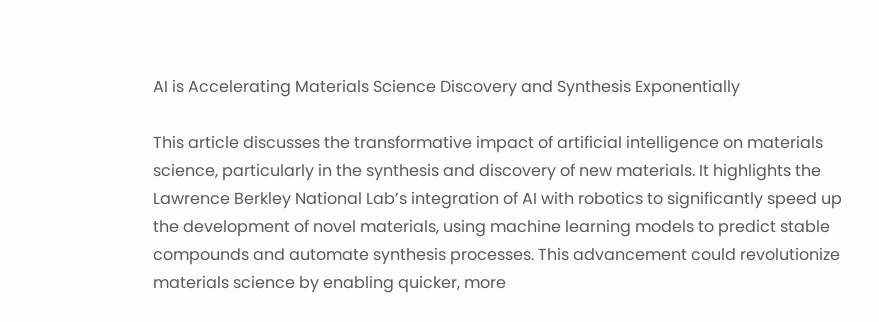AI is Accelerating Materials Science Discovery and Synthesis Exponentially

This article discusses the transformative impact of artificial intelligence on materials science, particularly in the synthesis and discovery of new materials. It highlights the Lawrence Berkley National Lab’s integration of AI with robotics to significantly speed up the development of novel materials, using machine learning models to predict stable compounds and automate synthesis processes. This advancement could revolutionize materials science by enabling quicker, more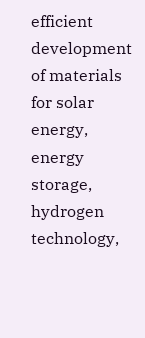efficient development of materials for solar energy, energy storage, hydrogen technology,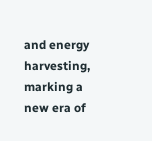and energy harvesting, marking a new era of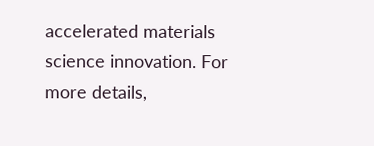accelerated materials science innovation. For more details,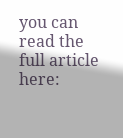you can read the full article here: